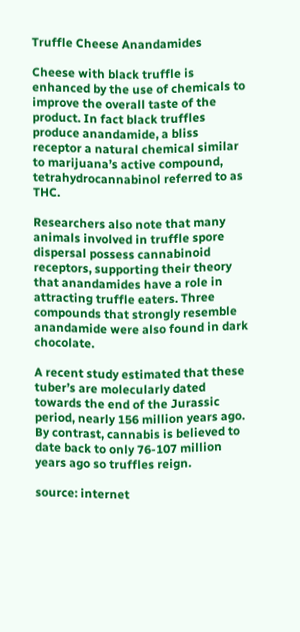Truffle Cheese Anandamides

Cheese with black truffle is enhanced by the use of chemicals to improve the overall taste of the product. In fact black truffles produce anandamide, a bliss receptor a natural chemical similar to marijuana’s active compound, tetrahydrocannabinol referred to as THC.

Researchers also note that many animals involved in truffle spore dispersal possess cannabinoid receptors, supporting their theory that anandamides have a role in attracting truffle eaters. Three compounds that strongly resemble anandamide were also found in dark chocolate.

A recent study estimated that these tuber’s are molecularly dated towards the end of the Jurassic period, nearly 156 million years ago. By contrast, cannabis is believed to date back to only 76-107 million years ago so truffles reign.

source: internet